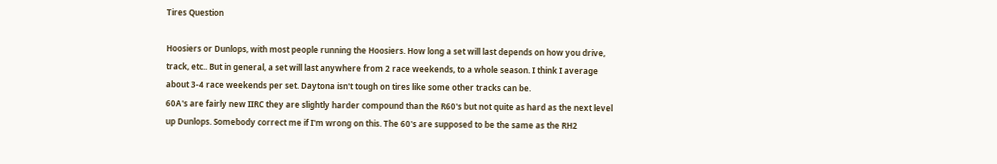Tires Question

Hoosiers or Dunlops, with most people running the Hoosiers. How long a set will last depends on how you drive, track, etc.. But in general, a set will last anywhere from 2 race weekends, to a whole season. I think I average about 3-4 race weekends per set. Daytona isn't tough on tires like some other tracks can be.
60A's are fairly new IIRC they are slightly harder compound than the R60's but not quite as hard as the next level up Dunlops. Somebody correct me if I'm wrong on this. The 60's are supposed to be the same as the RH2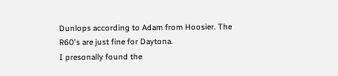Dunlops according to Adam from Hoosier. The R60's are just fine for Daytona.
I presonally found the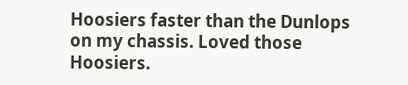Hoosiers faster than the Dunlops on my chassis. Loved those Hoosiers.